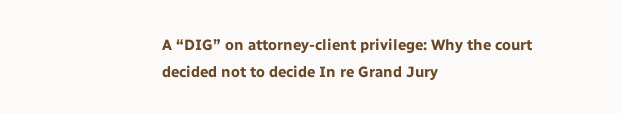A “DIG” on attorney-client privilege: Why the court decided not to decide In re Grand Jury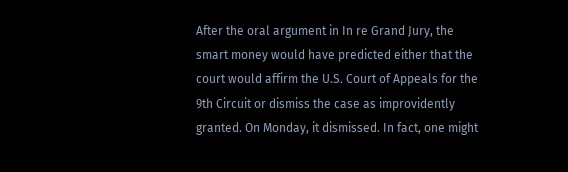After the oral argument in In re Grand Jury, the smart money would have predicted either that the court would affirm the U.S. Court of Appeals for the 9th Circuit or dismiss the case as improvidently granted. On Monday, it dismissed. In fact, one might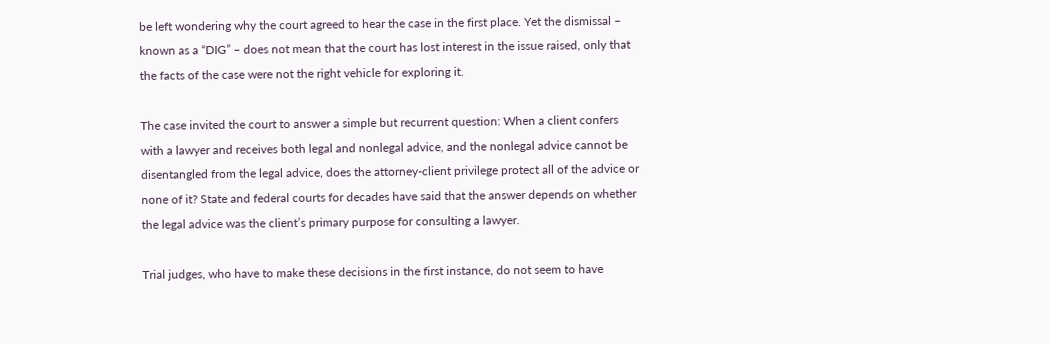be left wondering why the court agreed to hear the case in the first place. Yet the dismissal – known as a “DIG” – does not mean that the court has lost interest in the issue raised, only that the facts of the case were not the right vehicle for exploring it.

The case invited the court to answer a simple but recurrent question: When a client confers with a lawyer and receives both legal and nonlegal advice, and the nonlegal advice cannot be disentangled from the legal advice, does the attorney-client privilege protect all of the advice or none of it? State and federal courts for decades have said that the answer depends on whether the legal advice was the client’s primary purpose for consulting a lawyer.

Trial judges, who have to make these decisions in the first instance, do not seem to have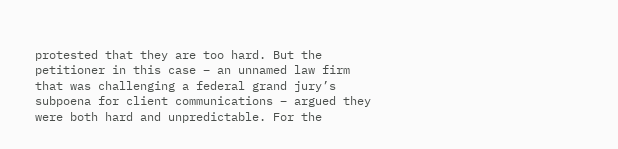protested that they are too hard. But the petitioner in this case – an unnamed law firm that was challenging a federal grand jury’s subpoena for client communications – argued they were both hard and unpredictable. For the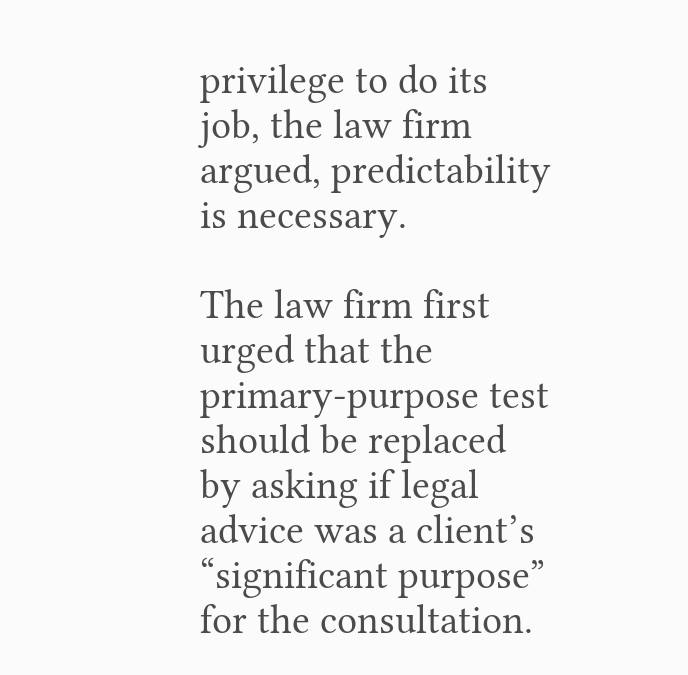privilege to do its job, the law firm argued, predictability is necessary.

The law firm first urged that the primary-purpose test should be replaced by asking if legal advice was a client’s “significant purpose” for the consultation.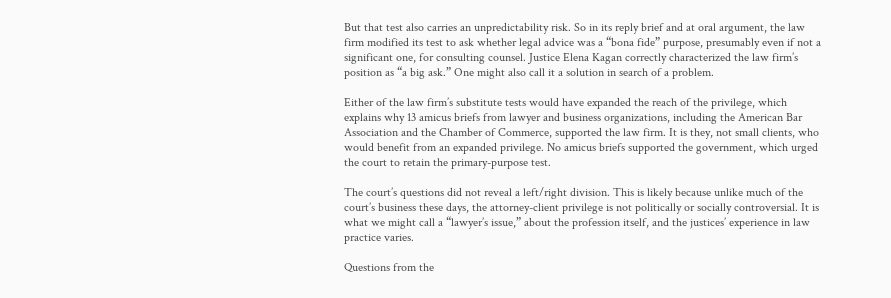But that test also carries an unpredictability risk. So in its reply brief and at oral argument, the law firm modified its test to ask whether legal advice was a “bona fide” purpose, presumably even if not a significant one, for consulting counsel. Justice Elena Kagan correctly characterized the law firm’s position as “a big ask.” One might also call it a solution in search of a problem.

Either of the law firm’s substitute tests would have expanded the reach of the privilege, which explains why 13 amicus briefs from lawyer and business organizations, including the American Bar Association and the Chamber of Commerce, supported the law firm. It is they, not small clients, who would benefit from an expanded privilege. No amicus briefs supported the government, which urged the court to retain the primary-purpose test.

The court’s questions did not reveal a left/right division. This is likely because unlike much of the court’s business these days, the attorney-client privilege is not politically or socially controversial. It is what we might call a “lawyer’s issue,” about the profession itself, and the justices’ experience in law practice varies.

Questions from the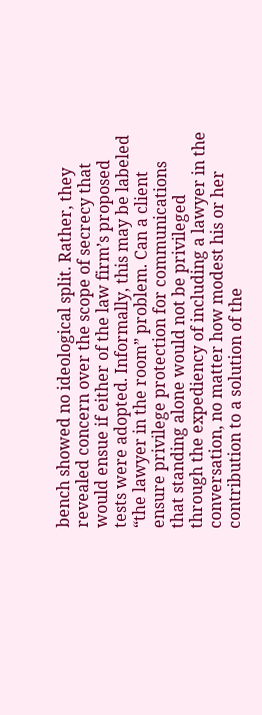bench showed no ideological split. Rather, they revealed concern over the scope of secrecy that would ensue if either of the law firm’s proposed tests were adopted. Informally, this may be labeled “the lawyer in the room” problem. Can a client ensure privilege protection for communications that standing alone would not be privileged through the expediency of including a lawyer in the conversation, no matter how modest his or her contribution to a solution of the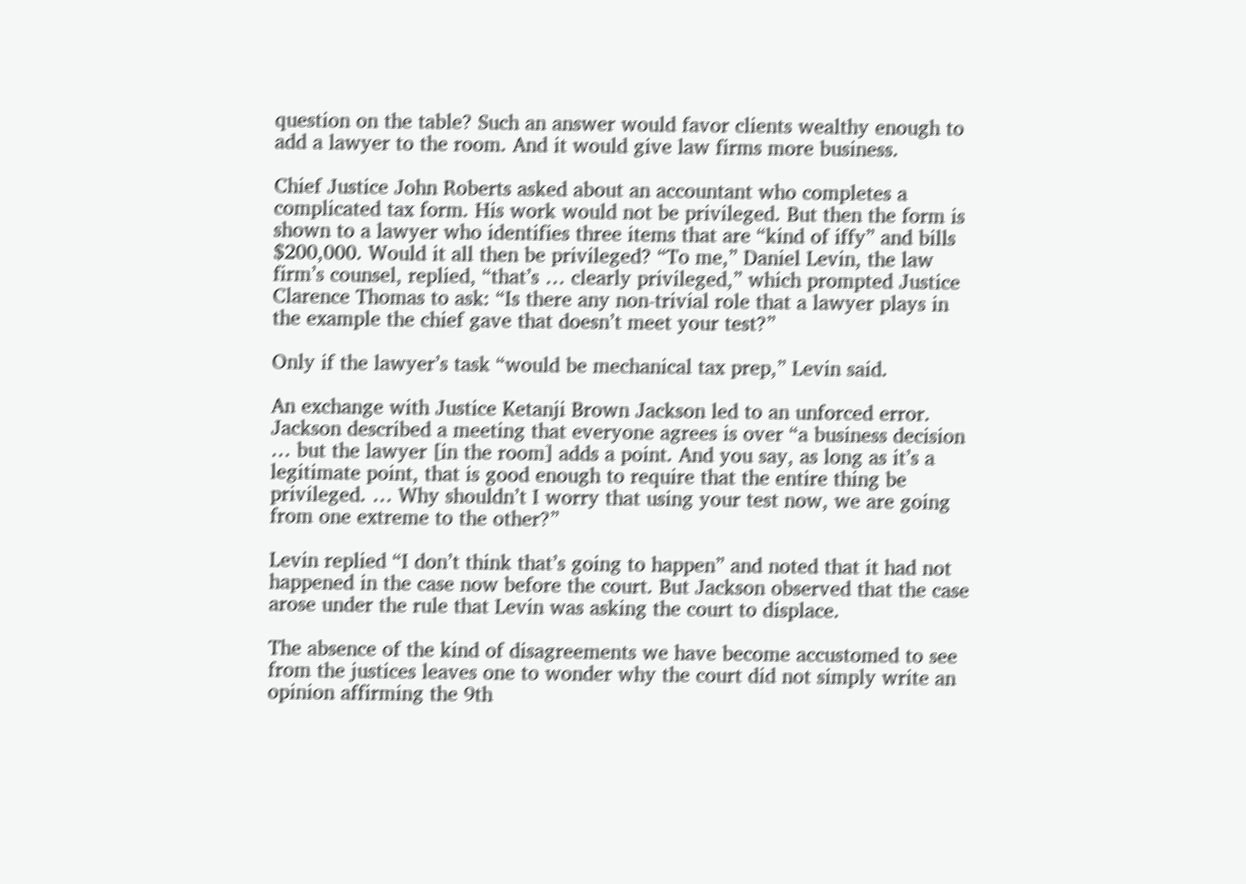question on the table? Such an answer would favor clients wealthy enough to add a lawyer to the room. And it would give law firms more business.

Chief Justice John Roberts asked about an accountant who completes a complicated tax form. His work would not be privileged. But then the form is shown to a lawyer who identifies three items that are “kind of iffy” and bills $200,000. Would it all then be privileged? “To me,” Daniel Levin, the law firm’s counsel, replied, “that’s … clearly privileged,” which prompted Justice Clarence Thomas to ask: “Is there any non-trivial role that a lawyer plays in the example the chief gave that doesn’t meet your test?”

Only if the lawyer’s task “would be mechanical tax prep,” Levin said.

An exchange with Justice Ketanji Brown Jackson led to an unforced error. Jackson described a meeting that everyone agrees is over “a business decision … but the lawyer [in the room] adds a point. And you say, as long as it’s a legitimate point, that is good enough to require that the entire thing be privileged. … Why shouldn’t I worry that using your test now, we are going from one extreme to the other?”

Levin replied “I don’t think that’s going to happen” and noted that it had not happened in the case now before the court. But Jackson observed that the case arose under the rule that Levin was asking the court to displace.

The absence of the kind of disagreements we have become accustomed to see from the justices leaves one to wonder why the court did not simply write an opinion affirming the 9th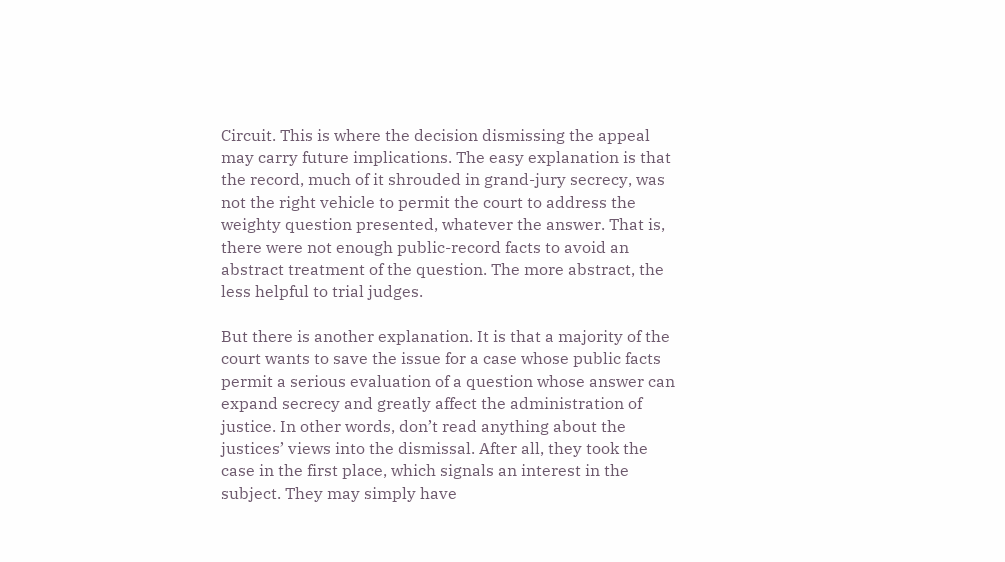Circuit. This is where the decision dismissing the appeal may carry future implications. The easy explanation is that the record, much of it shrouded in grand-jury secrecy, was not the right vehicle to permit the court to address the weighty question presented, whatever the answer. That is, there were not enough public-record facts to avoid an abstract treatment of the question. The more abstract, the less helpful to trial judges.

But there is another explanation. It is that a majority of the court wants to save the issue for a case whose public facts permit a serious evaluation of a question whose answer can expand secrecy and greatly affect the administration of justice. In other words, don’t read anything about the justices’ views into the dismissal. After all, they took the case in the first place, which signals an interest in the subject. They may simply have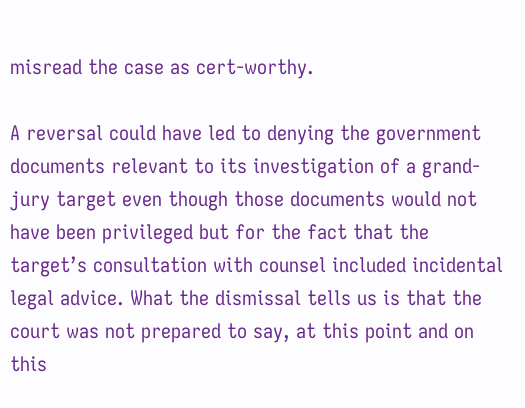misread the case as cert-worthy.

A reversal could have led to denying the government documents relevant to its investigation of a grand-jury target even though those documents would not have been privileged but for the fact that the target’s consultation with counsel included incidental legal advice. What the dismissal tells us is that the court was not prepared to say, at this point and on this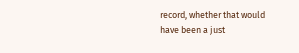record, whether that would have been a just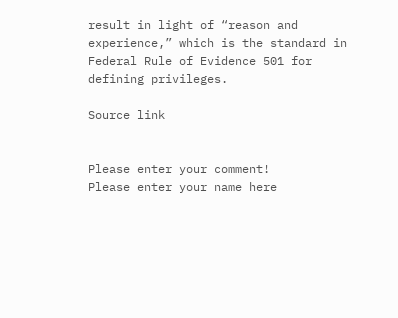result in light of “reason and experience,” which is the standard in Federal Rule of Evidence 501 for defining privileges.

Source link


Please enter your comment!
Please enter your name here